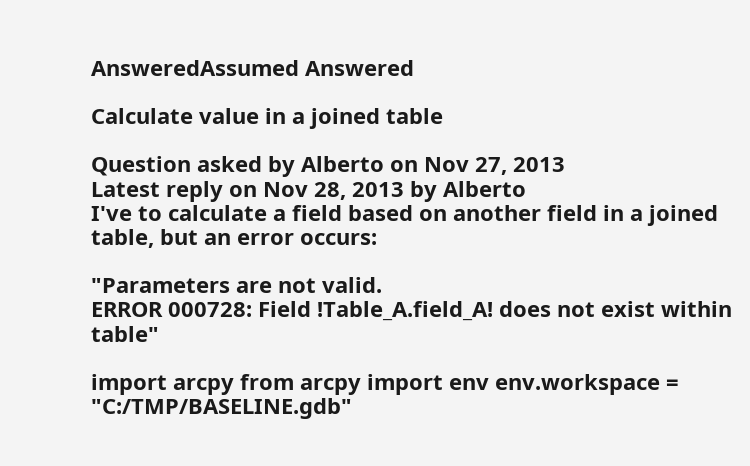AnsweredAssumed Answered

Calculate value in a joined table

Question asked by Alberto on Nov 27, 2013
Latest reply on Nov 28, 2013 by Alberto
I've to calculate a field based on another field in a joined table, but an error occurs:

"Parameters are not valid.
ERROR 000728: Field !Table_A.field_A! does not exist within table"

import arcpy from arcpy import env env.workspace = "C:/TMP/BASELINE.gdb"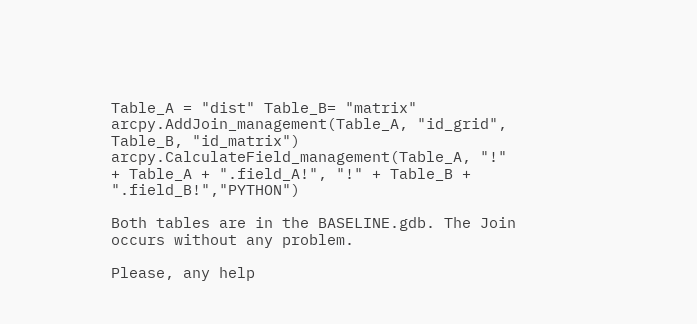Table_A = "dist" Table_B= "matrix" arcpy.AddJoin_management(Table_A, "id_grid", Table_B, "id_matrix") arcpy.CalculateField_management(Table_A, "!" + Table_A + ".field_A!", "!" + Table_B + ".field_B!","PYTHON")

Both tables are in the BASELINE.gdb. The Join occurs without any problem.

Please, any help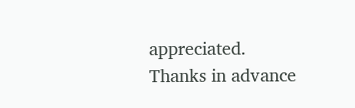appreciated.
Thanks in advance